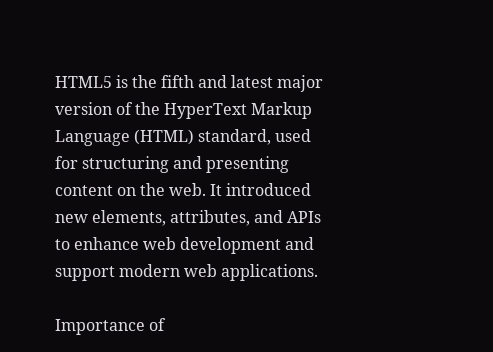HTML5 is the fifth and latest major version of the HyperText Markup Language (HTML) standard, used for structuring and presenting content on the web. It introduced new elements, attributes, and APIs to enhance web development and support modern web applications.

Importance of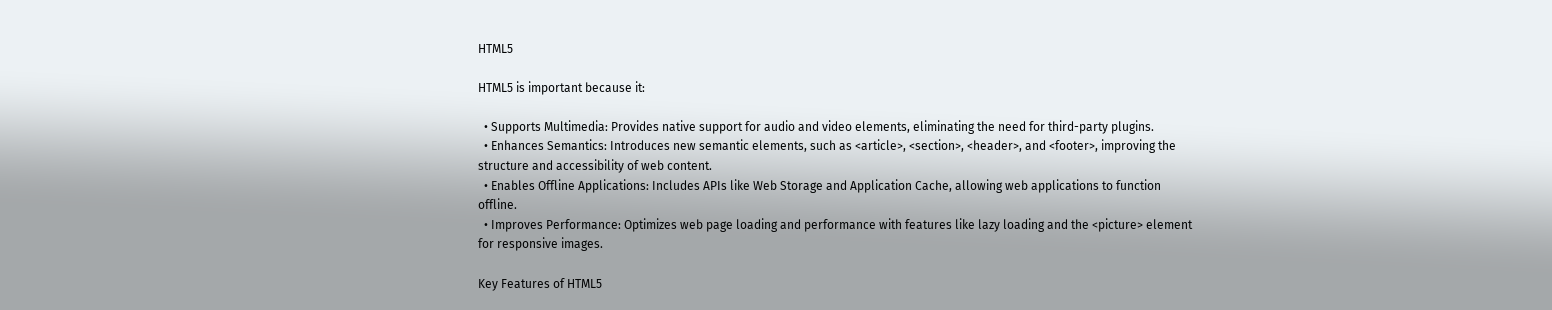HTML5

HTML5 is important because it:

  • Supports Multimedia: Provides native support for audio and video elements, eliminating the need for third-party plugins.
  • Enhances Semantics: Introduces new semantic elements, such as <article>, <section>, <header>, and <footer>, improving the structure and accessibility of web content.
  • Enables Offline Applications: Includes APIs like Web Storage and Application Cache, allowing web applications to function offline.
  • Improves Performance: Optimizes web page loading and performance with features like lazy loading and the <picture> element for responsive images.

Key Features of HTML5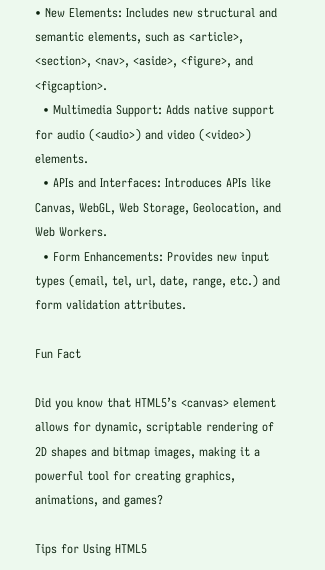• New Elements: Includes new structural and semantic elements, such as <article>, <section>, <nav>, <aside>, <figure>, and <figcaption>.
  • Multimedia Support: Adds native support for audio (<audio>) and video (<video>) elements.
  • APIs and Interfaces: Introduces APIs like Canvas, WebGL, Web Storage, Geolocation, and Web Workers.
  • Form Enhancements: Provides new input types (email, tel, url, date, range, etc.) and form validation attributes.

Fun Fact

Did you know that HTML5’s <canvas> element allows for dynamic, scriptable rendering of 2D shapes and bitmap images, making it a powerful tool for creating graphics, animations, and games?

Tips for Using HTML5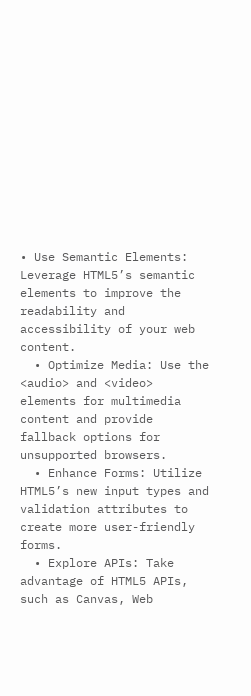• Use Semantic Elements: Leverage HTML5’s semantic elements to improve the readability and accessibility of your web content.
  • Optimize Media: Use the <audio> and <video> elements for multimedia content and provide fallback options for unsupported browsers.
  • Enhance Forms: Utilize HTML5’s new input types and validation attributes to create more user-friendly forms.
  • Explore APIs: Take advantage of HTML5 APIs, such as Canvas, Web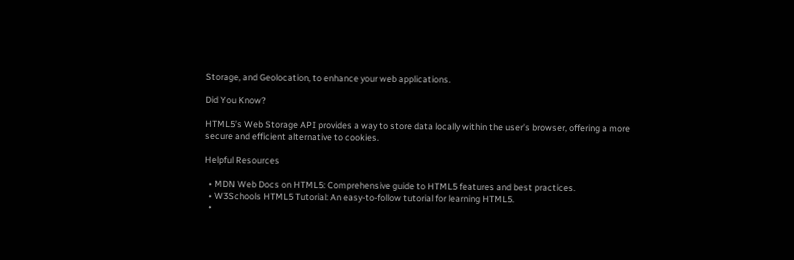Storage, and Geolocation, to enhance your web applications.

Did You Know?

HTML5’s Web Storage API provides a way to store data locally within the user’s browser, offering a more secure and efficient alternative to cookies.

Helpful Resources

  • MDN Web Docs on HTML5: Comprehensive guide to HTML5 features and best practices.
  • W3Schools HTML5 Tutorial: An easy-to-follow tutorial for learning HTML5.
  •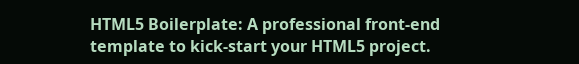HTML5 Boilerplate: A professional front-end template to kick-start your HTML5 project.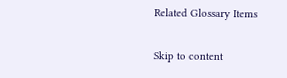Related Glossary Items

Skip to content